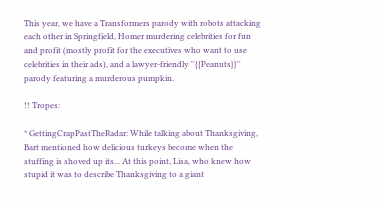This year, we have a Transformers parody with robots attacking each other in Springfield, Homer murdering celebrities for fun and profit (mostly profit for the executives who want to use celebrities in their ads), and a lawyer-friendly ''{{Peanuts}}'' parody featuring a murderous pumpkin.

!! Tropes:

* GettingCrapPastTheRadar: While talking about Thanksgiving, Bart mentioned how delicious turkeys become when the stuffing is shoved up its... At this point, Lisa, who knew how stupid it was to describe Thanksgiving to a giant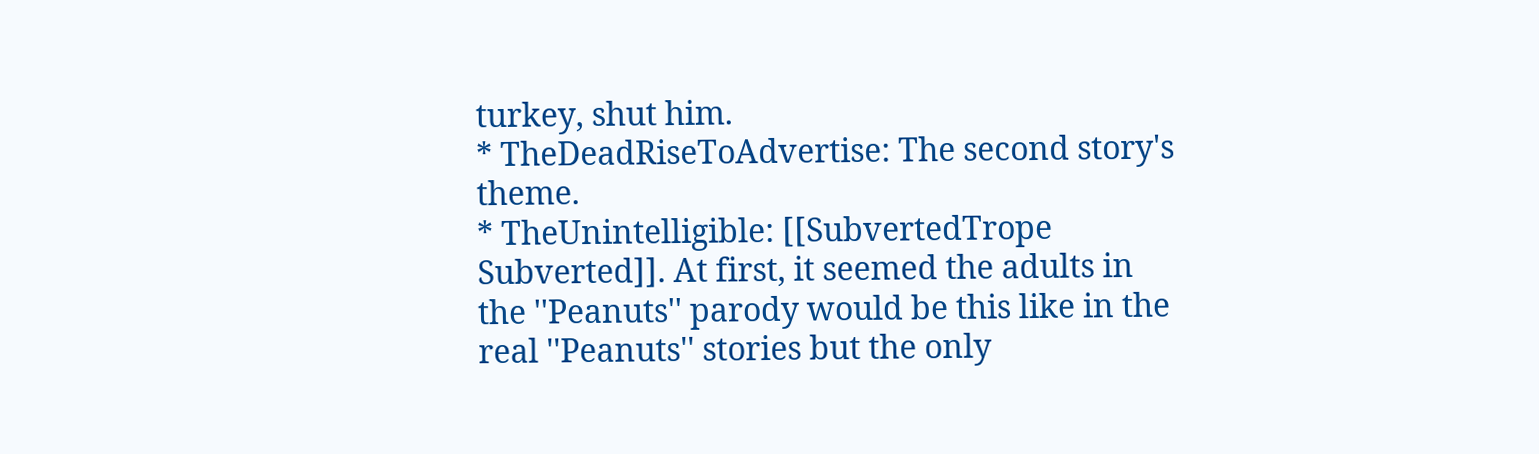turkey, shut him.
* TheDeadRiseToAdvertise: The second story's theme.
* TheUnintelligible: [[SubvertedTrope Subverted]]. At first, it seemed the adults in the ''Peanuts'' parody would be this like in the real ''Peanuts'' stories but the only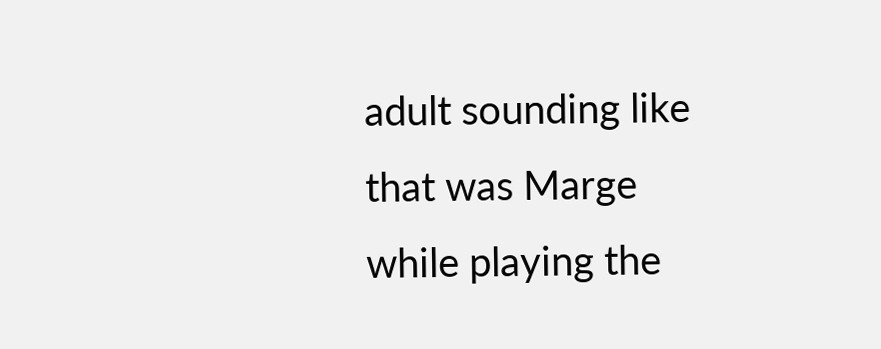adult sounding like that was Marge while playing the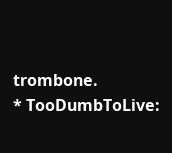trombone.
* TooDumbToLive: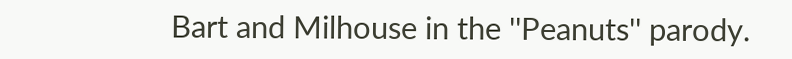Bart and Milhouse in the ''Peanuts'' parody.